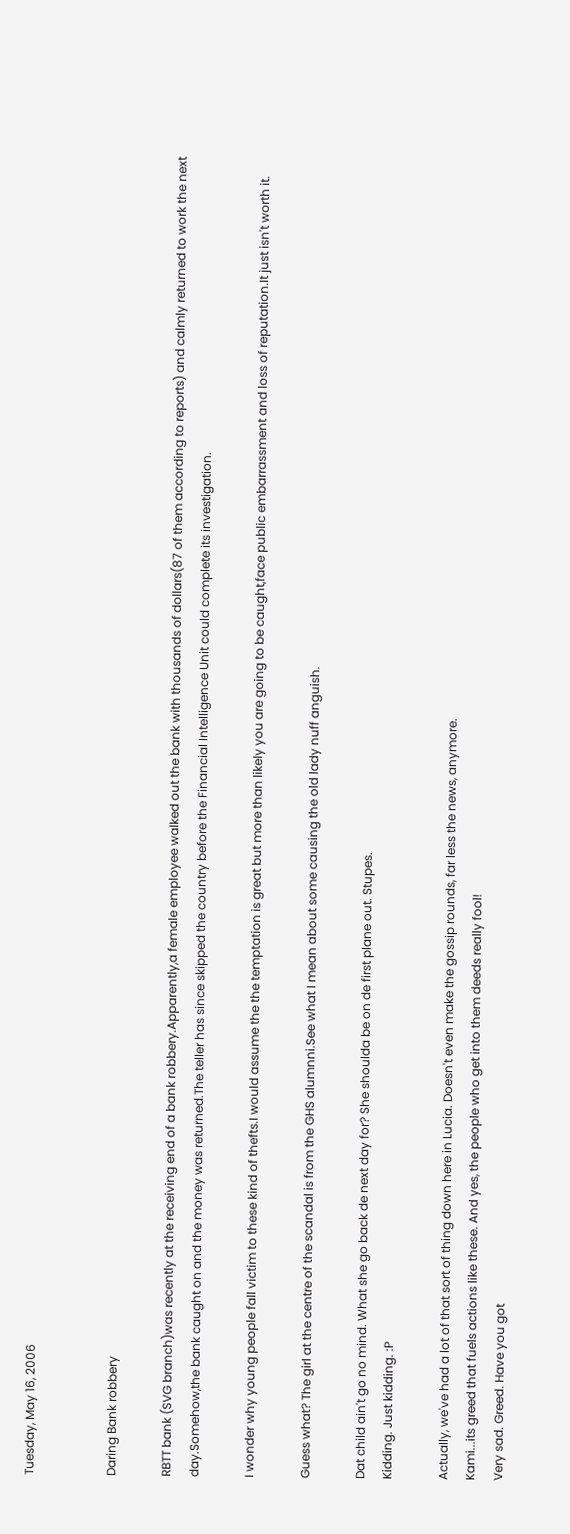Tuesday, May 16, 2006


Daring Bank robbery

RBTT bank (SVG branch)was recently at the receiving end of a bank robbery.Apparently,a female employee walked out the bank with thousands of dollars(87 of them according to reports) and calmly returned to work the next day.Somehow,the bank caught on and the money was returned.The teller has since skipped the country before the Financial Intelligence Unit could complete its investigation.

I wonder why young people fall victim to these kind of thefts.I would assume the the temptation is great but more than likely you are going to be caught,face public embarrassment and loss of reputation.It just isn't worth it.

Guess what? The girl at the centre of the scandal is from the GHS alumnni.See what I mean about some causing the old lady nuff anguish.

Dat child ain't go no mind. What she go back de next day for? She shoulda be on de first plane out. Stupes.
Kidding. Just kidding. :P

Actually, we've had a lot of that sort of thing down here in Lucia. Doesn't even make the gossip rounds, far less the news, anymore.
Kami...its greed that fuels actions like these. And yes, the people who get into them deeds really fool!
Very sad. Greed. Have you got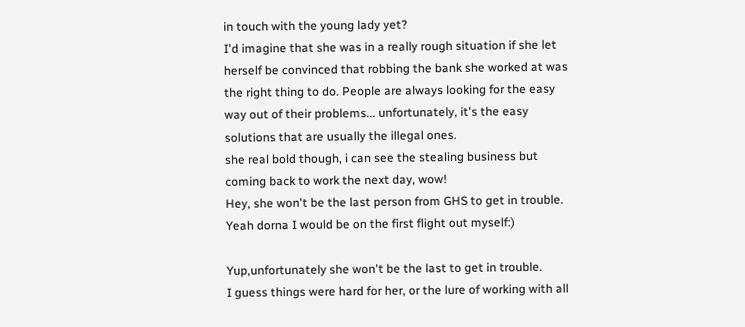in touch with the young lady yet?
I'd imagine that she was in a really rough situation if she let herself be convinced that robbing the bank she worked at was the right thing to do. People are always looking for the easy way out of their problems... unfortunately, it's the easy solutions that are usually the illegal ones.
she real bold though, i can see the stealing business but coming back to work the next day, wow!
Hey, she won't be the last person from GHS to get in trouble.
Yeah dorna I would be on the first flight out myself:)

Yup,unfortunately she won't be the last to get in trouble.
I guess things were hard for her, or the lure of working with all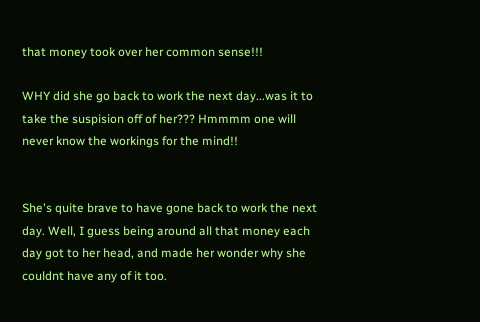that money took over her common sense!!!

WHY did she go back to work the next day...was it to take the suspision off of her??? Hmmmm one will never know the workings for the mind!!


She's quite brave to have gone back to work the next day. Well, I guess being around all that money each day got to her head, and made her wonder why she couldnt have any of it too.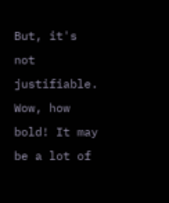But, it's not justifiable.
Wow, how bold! It may be a lot of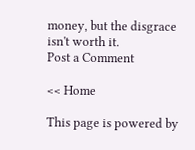money, but the disgrace isn't worth it.
Post a Comment

<< Home

This page is powered by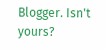Blogger. Isn't yours?